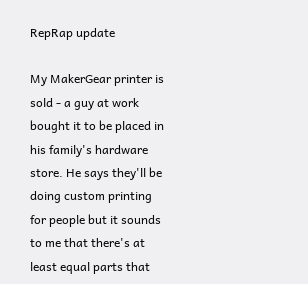RepRap update

My MakerGear printer is sold - a guy at work bought it to be placed in his family's hardware store. He says they'll be doing custom printing for people but it sounds to me that there's at least equal parts that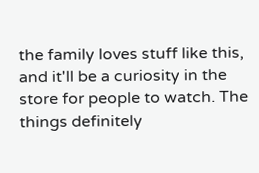the family loves stuff like this, and it'll be a curiosity in the store for people to watch. The things definitely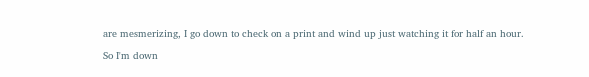are mesmerizing, I go down to check on a print and wind up just watching it for half an hour.

So I'm down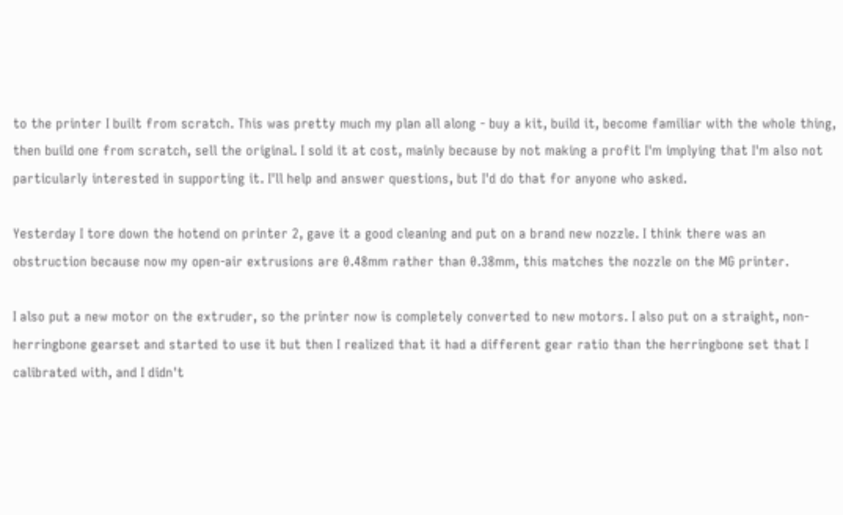to the printer I built from scratch. This was pretty much my plan all along - buy a kit, build it, become familiar with the whole thing, then build one from scratch, sell the original. I sold it at cost, mainly because by not making a profit I'm implying that I'm also not particularly interested in supporting it. I'll help and answer questions, but I'd do that for anyone who asked.

Yesterday I tore down the hotend on printer 2, gave it a good cleaning and put on a brand new nozzle. I think there was an obstruction because now my open-air extrusions are 0.48mm rather than 0.38mm, this matches the nozzle on the MG printer.

I also put a new motor on the extruder, so the printer now is completely converted to new motors. I also put on a straight, non-herringbone gearset and started to use it but then I realized that it had a different gear ratio than the herringbone set that I calibrated with, and I didn't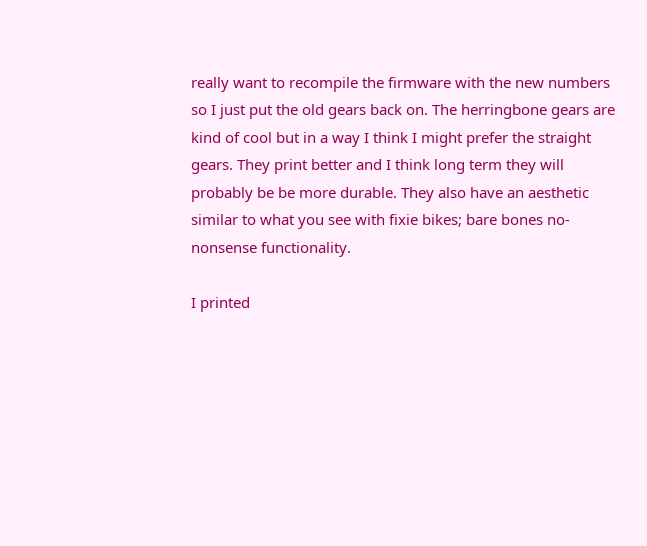really want to recompile the firmware with the new numbers so I just put the old gears back on. The herringbone gears are kind of cool but in a way I think I might prefer the straight gears. They print better and I think long term they will probably be be more durable. They also have an aesthetic similar to what you see with fixie bikes; bare bones no-nonsense functionality.

I printed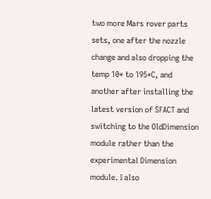two more Mars rover parts sets, one after the nozzle change and also dropping the temp 10* to 195*C, and another after installing the latest version of SFACT and switching to the OldDimension module rather than the experimental Dimension module. I also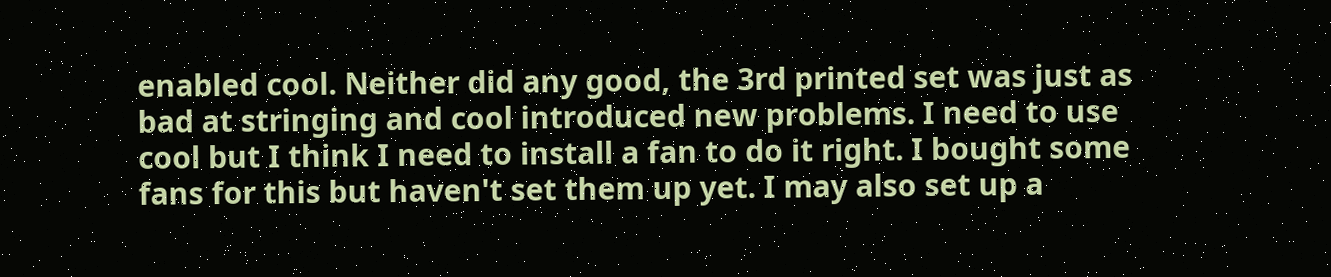enabled cool. Neither did any good, the 3rd printed set was just as bad at stringing and cool introduced new problems. I need to use cool but I think I need to install a fan to do it right. I bought some fans for this but haven't set them up yet. I may also set up a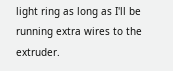light ring as long as I'll be running extra wires to the extruder.